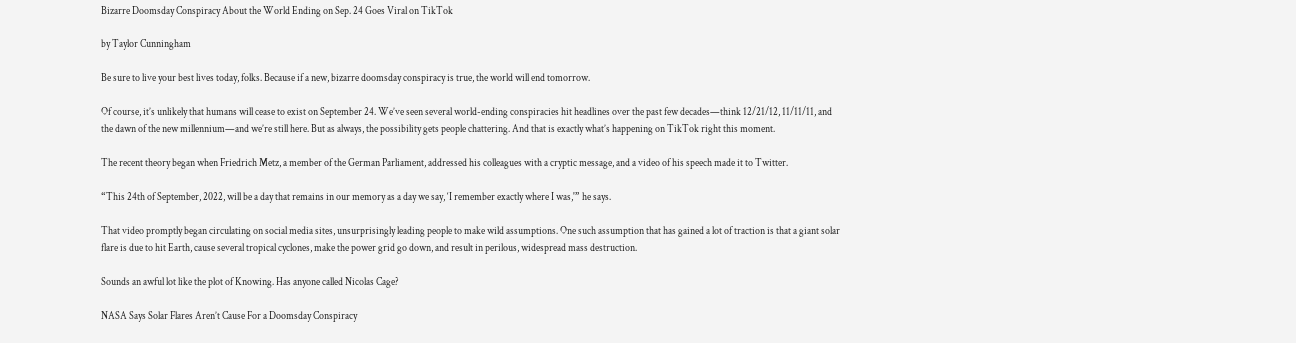Bizarre Doomsday Conspiracy About the World Ending on Sep. 24 Goes Viral on TikTok

by Taylor Cunningham

Be sure to live your best lives today, folks. Because if a new, bizarre doomsday conspiracy is true, the world will end tomorrow.

Of course, it’s unlikely that humans will cease to exist on September 24. We’ve seen several world-ending conspiracies hit headlines over the past few decades—think 12/21/12, 11/11/11, and the dawn of the new millennium—and we’re still here. But as always, the possibility gets people chattering. And that is exactly what’s happening on TikTok right this moment.

The recent theory began when Friedrich Metz, a member of the German Parliament, addressed his colleagues with a cryptic message, and a video of his speech made it to Twitter.

“This 24th of September, 2022, will be a day that remains in our memory as a day we say, ‘I remember exactly where I was,'” he says.

That video promptly began circulating on social media sites, unsurprisingly leading people to make wild assumptions. One such assumption that has gained a lot of traction is that a giant solar flare is due to hit Earth, cause several tropical cyclones, make the power grid go down, and result in perilous, widespread mass destruction.

Sounds an awful lot like the plot of Knowing. Has anyone called Nicolas Cage?

NASA Says Solar Flares Aren’t Cause For a Doomsday Conspiracy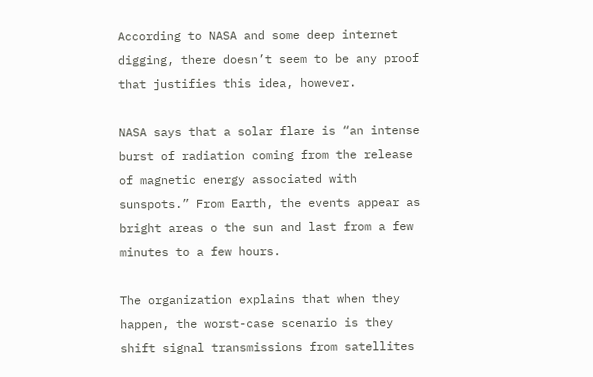According to NASA and some deep internet digging, there doesn’t seem to be any proof that justifies this idea, however.

NASA says that a solar flare is “an intense burst of radiation coming from the release of magnetic energy associated with sunspots.” From Earth, the events appear as bright areas o the sun and last from a few minutes to a few hours.

The organization explains that when they happen, the worst-case scenario is they shift signal transmissions from satellites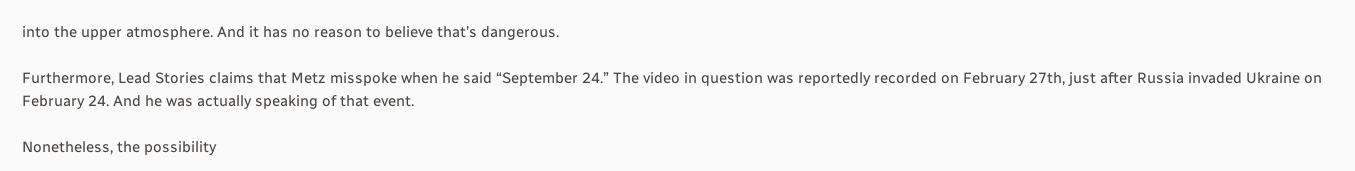into the upper atmosphere. And it has no reason to believe that’s dangerous.

Furthermore, Lead Stories claims that Metz misspoke when he said “September 24.” The video in question was reportedly recorded on February 27th, just after Russia invaded Ukraine on February 24. And he was actually speaking of that event.

Nonetheless, the possibility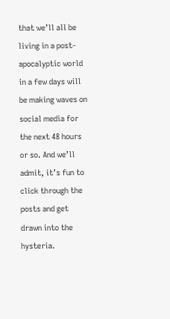that we’ll all be living in a post-apocalyptic world in a few days will be making waves on social media for the next 48 hours or so. And we’ll admit, it’s fun to click through the posts and get drawn into the hysteria.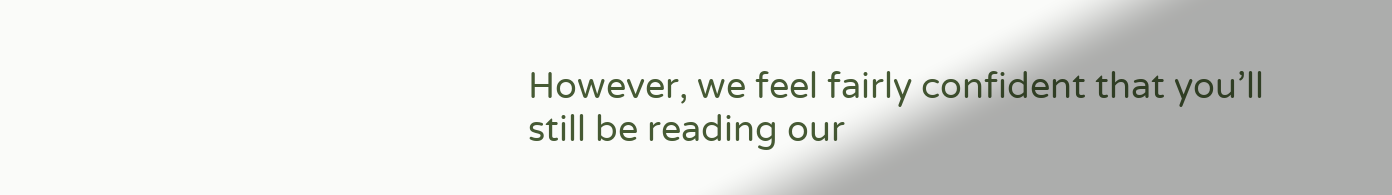However, we feel fairly confident that you’ll still be reading our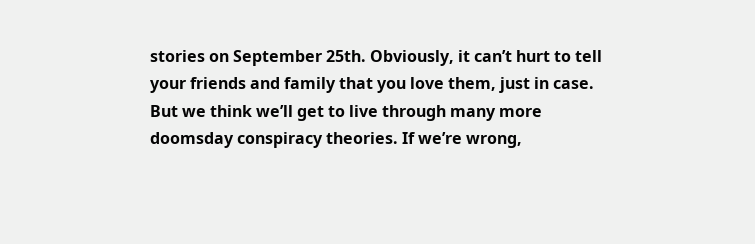stories on September 25th. Obviously, it can’t hurt to tell your friends and family that you love them, just in case. But we think we’ll get to live through many more doomsday conspiracy theories. If we’re wrong,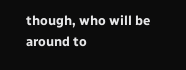though, who will be around to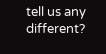tell us any different?